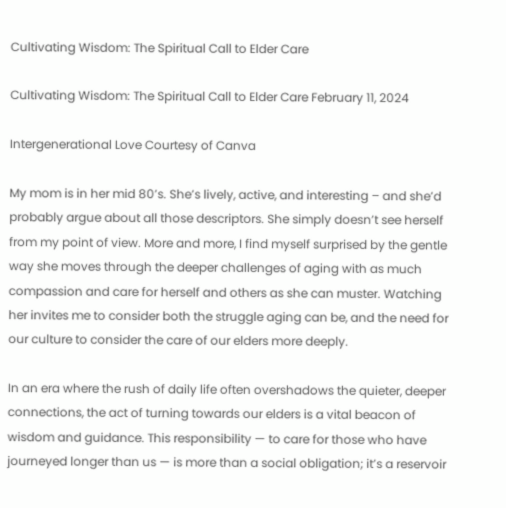Cultivating Wisdom: The Spiritual Call to Elder Care

Cultivating Wisdom: The Spiritual Call to Elder Care February 11, 2024

Intergenerational Love Courtesy of Canva

My mom is in her mid 80’s. She’s lively, active, and interesting – and she’d probably argue about all those descriptors. She simply doesn’t see herself from my point of view. More and more, I find myself surprised by the gentle way she moves through the deeper challenges of aging with as much compassion and care for herself and others as she can muster. Watching her invites me to consider both the struggle aging can be, and the need for our culture to consider the care of our elders more deeply.

In an era where the rush of daily life often overshadows the quieter, deeper connections, the act of turning towards our elders is a vital beacon of wisdom and guidance. This responsibility — to care for those who have journeyed longer than us — is more than a social obligation; it’s a reservoir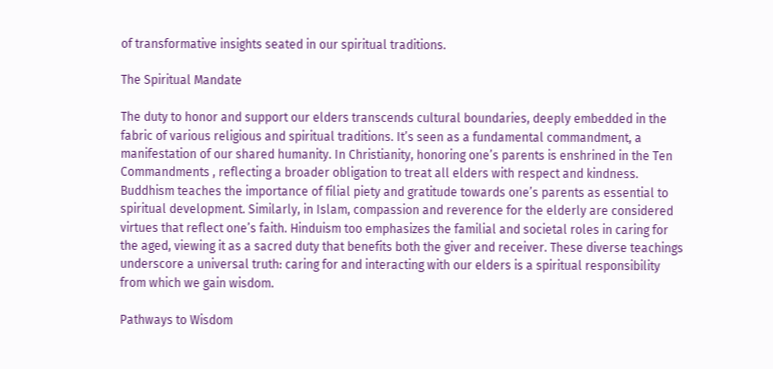of transformative insights seated in our spiritual traditions.

The Spiritual Mandate

The duty to honor and support our elders transcends cultural boundaries, deeply embedded in the fabric of various religious and spiritual traditions. It’s seen as a fundamental commandment, a manifestation of our shared humanity. In Christianity, honoring one’s parents is enshrined in the Ten Commandments , reflecting a broader obligation to treat all elders with respect and kindness. Buddhism teaches the importance of filial piety and gratitude towards one’s parents as essential to spiritual development. Similarly, in Islam, compassion and reverence for the elderly are considered virtues that reflect one’s faith. Hinduism too emphasizes the familial and societal roles in caring for the aged, viewing it as a sacred duty that benefits both the giver and receiver. These diverse teachings underscore a universal truth: caring for and interacting with our elders is a spiritual responsibility from which we gain wisdom.

Pathways to Wisdom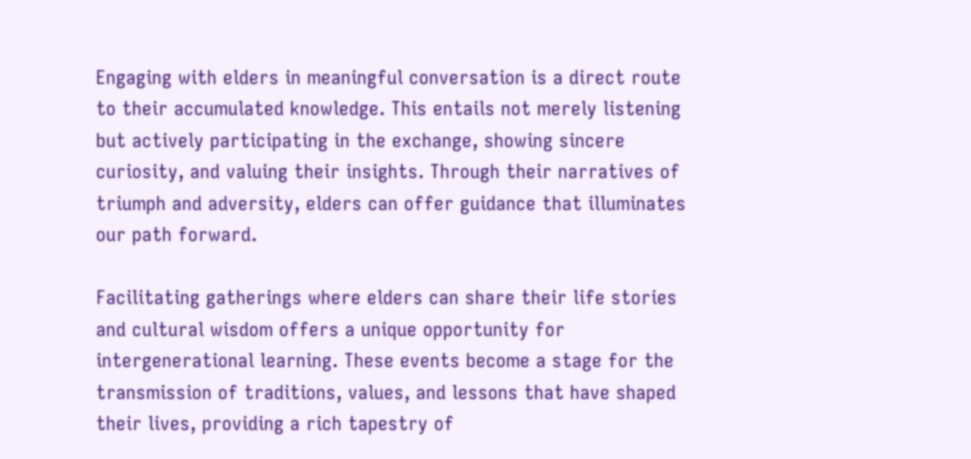Engaging with elders in meaningful conversation is a direct route to their accumulated knowledge. This entails not merely listening but actively participating in the exchange, showing sincere curiosity, and valuing their insights. Through their narratives of triumph and adversity, elders can offer guidance that illuminates our path forward.

Facilitating gatherings where elders can share their life stories and cultural wisdom offers a unique opportunity for intergenerational learning. These events become a stage for the transmission of traditions, values, and lessons that have shaped their lives, providing a rich tapestry of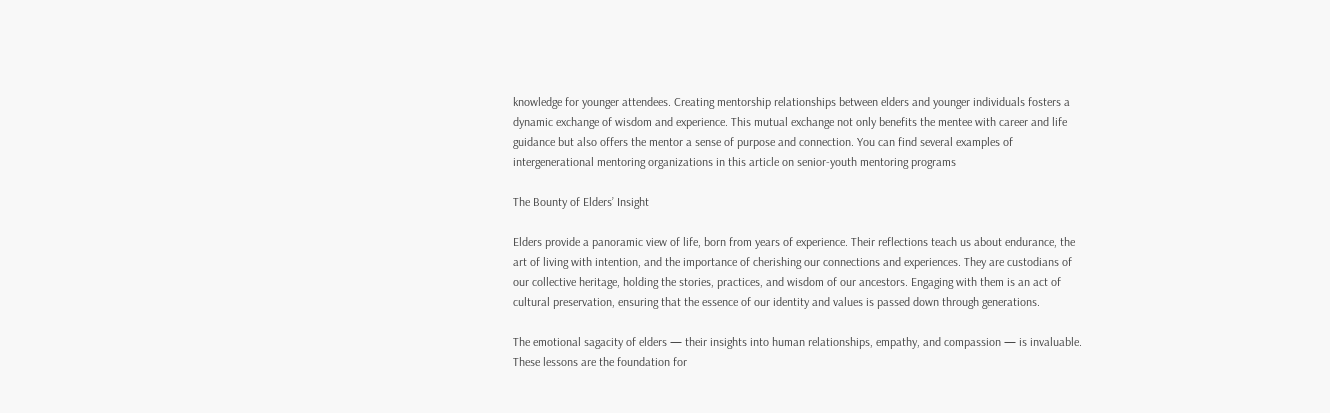knowledge for younger attendees. Creating mentorship relationships between elders and younger individuals fosters a dynamic exchange of wisdom and experience. This mutual exchange not only benefits the mentee with career and life guidance but also offers the mentor a sense of purpose and connection. You can find several examples of intergenerational mentoring organizations in this article on senior-youth mentoring programs

The Bounty of Elders’ Insight

Elders provide a panoramic view of life, born from years of experience. Their reflections teach us about endurance, the art of living with intention, and the importance of cherishing our connections and experiences. They are custodians of our collective heritage, holding the stories, practices, and wisdom of our ancestors. Engaging with them is an act of cultural preservation, ensuring that the essence of our identity and values is passed down through generations.

The emotional sagacity of elders — their insights into human relationships, empathy, and compassion — is invaluable. These lessons are the foundation for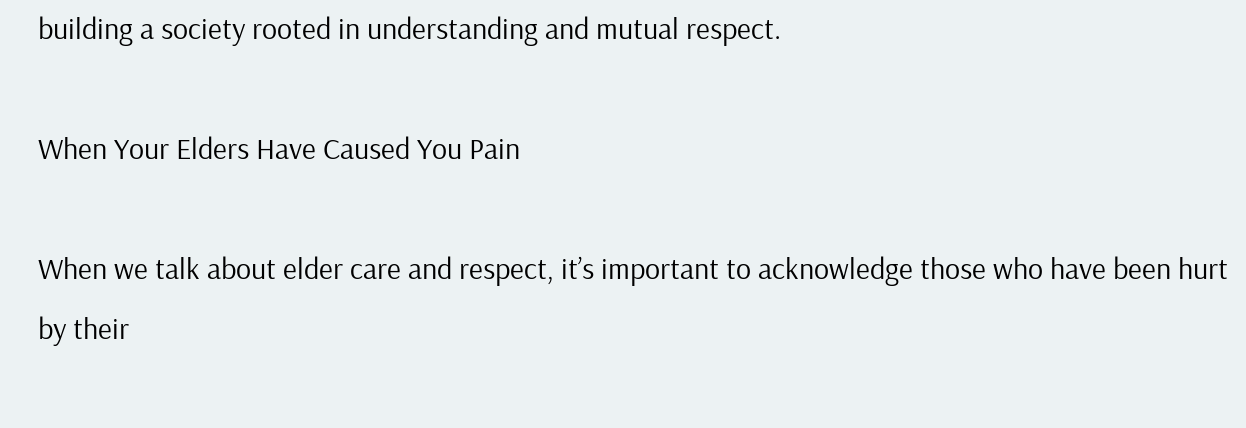building a society rooted in understanding and mutual respect.

When Your Elders Have Caused You Pain

When we talk about elder care and respect, it’s important to acknowledge those who have been hurt by their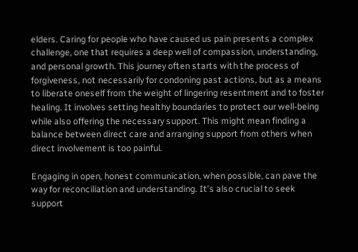elders. Caring for people who have caused us pain presents a complex challenge, one that requires a deep well of compassion, understanding, and personal growth. This journey often starts with the process of forgiveness, not necessarily for condoning past actions, but as a means to liberate oneself from the weight of lingering resentment and to foster healing. It involves setting healthy boundaries to protect our well-being while also offering the necessary support. This might mean finding a balance between direct care and arranging support from others when direct involvement is too painful.

Engaging in open, honest communication, when possible, can pave the way for reconciliation and understanding. It’s also crucial to seek support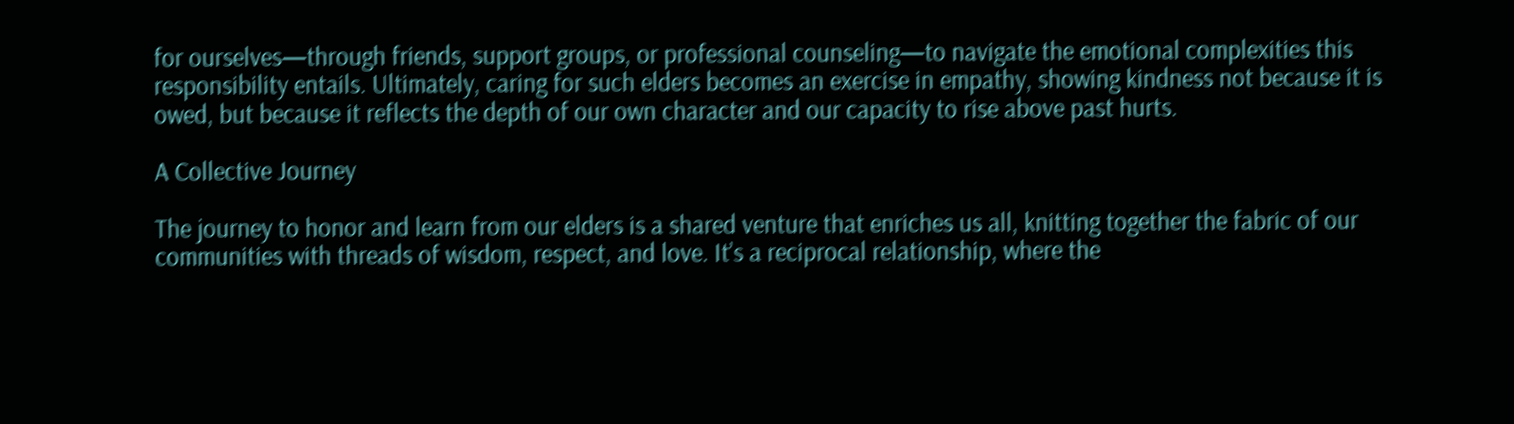for ourselves—through friends, support groups, or professional counseling—to navigate the emotional complexities this responsibility entails. Ultimately, caring for such elders becomes an exercise in empathy, showing kindness not because it is owed, but because it reflects the depth of our own character and our capacity to rise above past hurts.

A Collective Journey

The journey to honor and learn from our elders is a shared venture that enriches us all, knitting together the fabric of our communities with threads of wisdom, respect, and love. It’s a reciprocal relationship, where the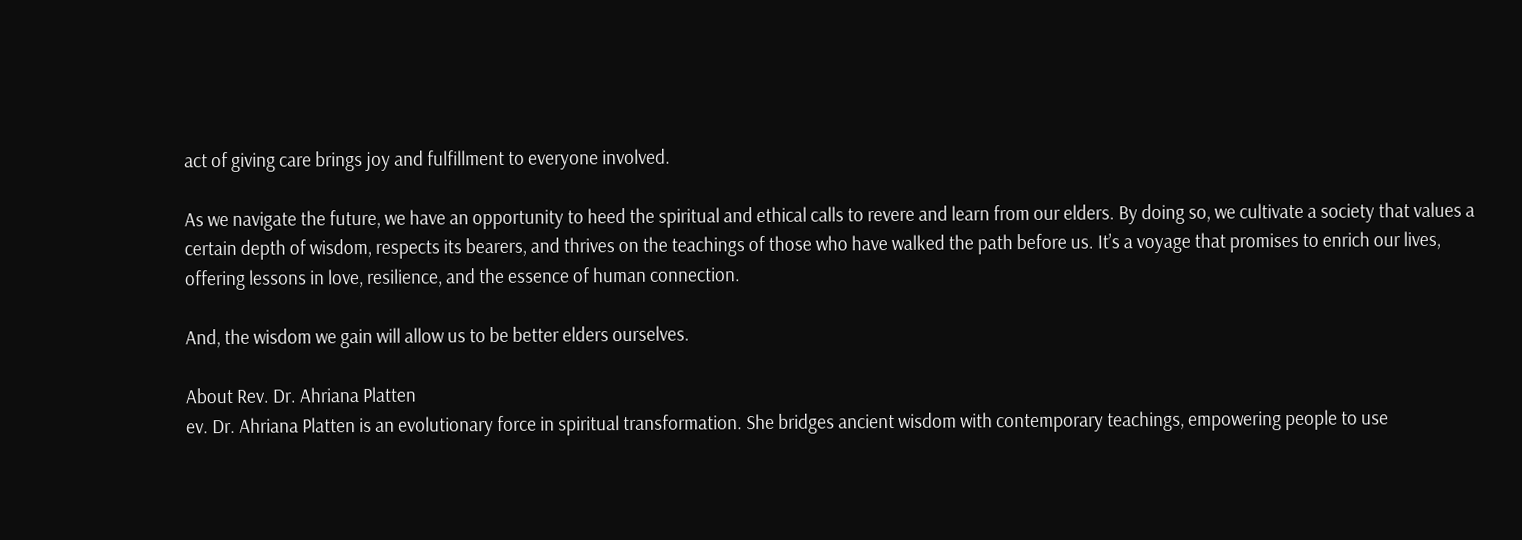act of giving care brings joy and fulfillment to everyone involved.

As we navigate the future, we have an opportunity to heed the spiritual and ethical calls to revere and learn from our elders. By doing so, we cultivate a society that values a certain depth of wisdom, respects its bearers, and thrives on the teachings of those who have walked the path before us. It’s a voyage that promises to enrich our lives, offering lessons in love, resilience, and the essence of human connection.

And, the wisdom we gain will allow us to be better elders ourselves.

About Rev. Dr. Ahriana Platten
ev. Dr. Ahriana Platten is an evolutionary force in spiritual transformation. She bridges ancient wisdom with contemporary teachings, empowering people to use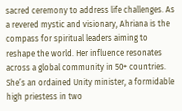sacred ceremony to address life challenges. As a revered mystic and visionary, Ahriana is the compass for spiritual leaders aiming to reshape the world. Her influence resonates across a global community in 50+ countries. She’s an ordained Unity minister, a formidable high priestess in two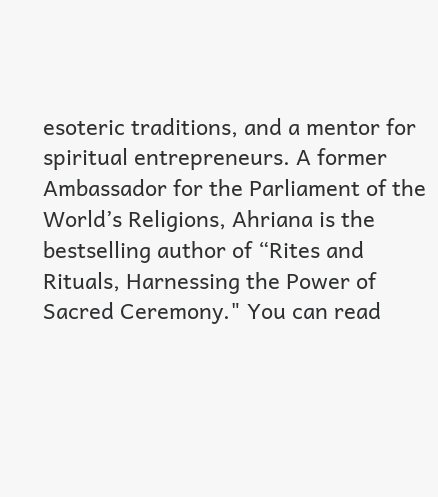esoteric traditions, and a mentor for spiritual entrepreneurs. A former Ambassador for the Parliament of the World’s Religions, Ahriana is the bestselling author of “Rites and Rituals, Harnessing the Power of Sacred Ceremony." You can read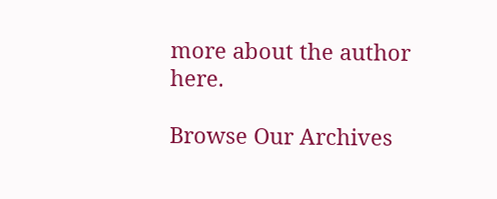more about the author here.

Browse Our Archives